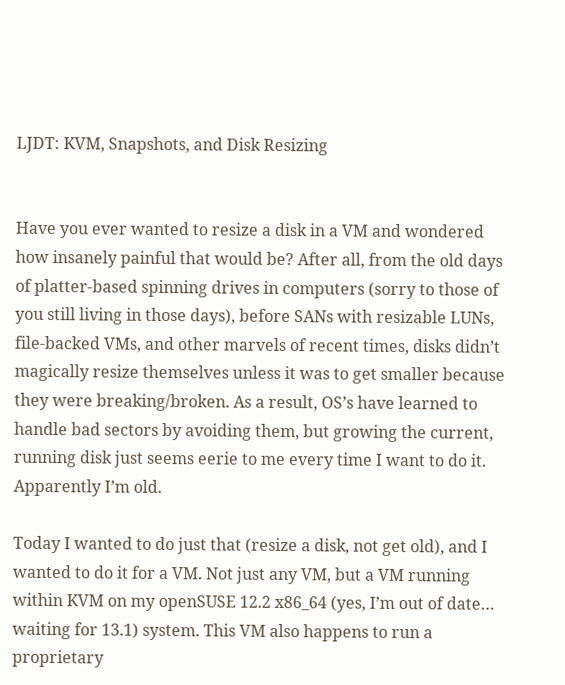LJDT: KVM, Snapshots, and Disk Resizing


Have you ever wanted to resize a disk in a VM and wondered how insanely painful that would be? After all, from the old days of platter-based spinning drives in computers (sorry to those of you still living in those days), before SANs with resizable LUNs, file-backed VMs, and other marvels of recent times, disks didn’t magically resize themselves unless it was to get smaller because they were breaking/broken. As a result, OS’s have learned to handle bad sectors by avoiding them, but growing the current, running disk just seems eerie to me every time I want to do it. Apparently I’m old.

Today I wanted to do just that (resize a disk, not get old), and I wanted to do it for a VM. Not just any VM, but a VM running within KVM on my openSUSE 12.2 x86_64 (yes, I’m out of date… waiting for 13.1) system. This VM also happens to run a proprietary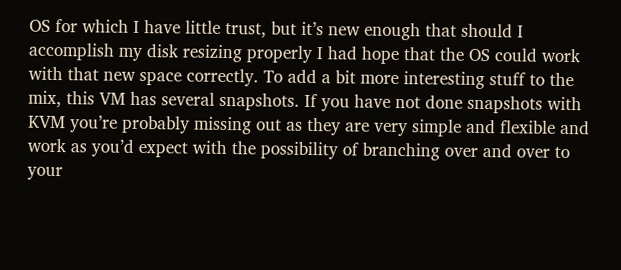OS for which I have little trust, but it’s new enough that should I accomplish my disk resizing properly I had hope that the OS could work with that new space correctly. To add a bit more interesting stuff to the mix, this VM has several snapshots. If you have not done snapshots with KVM you’re probably missing out as they are very simple and flexible and work as you’d expect with the possibility of branching over and over to your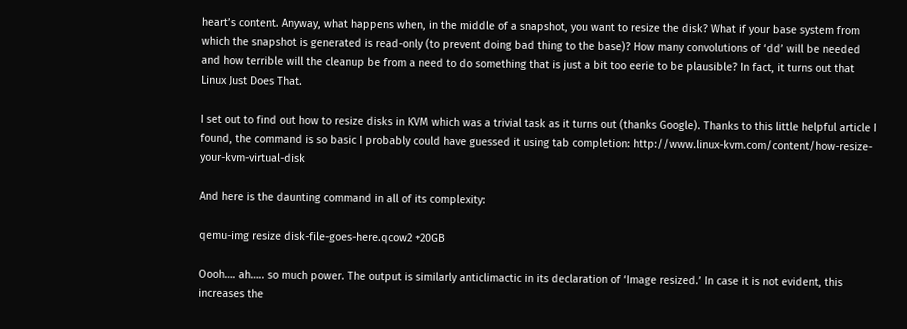heart’s content. Anyway, what happens when, in the middle of a snapshot, you want to resize the disk? What if your base system from which the snapshot is generated is read-only (to prevent doing bad thing to the base)? How many convolutions of ‘dd’ will be needed and how terrible will the cleanup be from a need to do something that is just a bit too eerie to be plausible? In fact, it turns out that Linux Just Does That.

I set out to find out how to resize disks in KVM which was a trivial task as it turns out (thanks Google). Thanks to this little helpful article I found, the command is so basic I probably could have guessed it using tab completion: http://www.linux-kvm.com/content/how-resize-your-kvm-virtual-disk

And here is the daunting command in all of its complexity:

qemu-img resize disk-file-goes-here.qcow2 +20GB

Oooh…. ah….. so much power. The output is similarly anticlimactic in its declaration of ‘Image resized.’ In case it is not evident, this increases the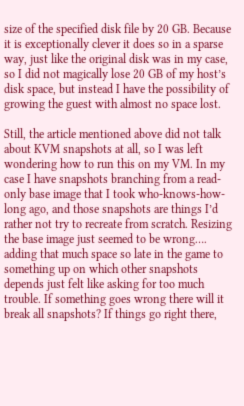size of the specified disk file by 20 GB. Because it is exceptionally clever it does so in a sparse way, just like the original disk was in my case, so I did not magically lose 20 GB of my host’s disk space, but instead I have the possibility of growing the guest with almost no space lost.

Still, the article mentioned above did not talk about KVM snapshots at all, so I was left wondering how to run this on my VM. In my case I have snapshots branching from a read-only base image that I took who-knows-how-long ago, and those snapshots are things I’d rather not try to recreate from scratch. Resizing the base image just seemed to be wrong…. adding that much space so late in the game to something up on which other snapshots depends just felt like asking for too much trouble. If something goes wrong there will it break all snapshots? If things go right there,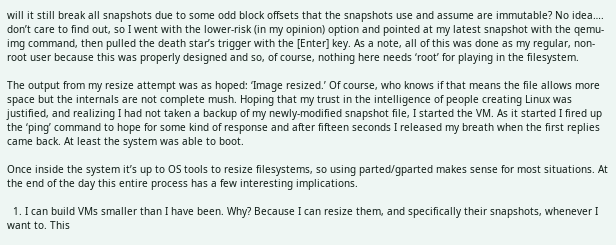will it still break all snapshots due to some odd block offsets that the snapshots use and assume are immutable? No idea…. don’t care to find out, so I went with the lower-risk (in my opinion) option and pointed at my latest snapshot with the qemu-img command, then pulled the death star’s trigger with the [Enter] key. As a note, all of this was done as my regular, non-root user because this was properly designed and so, of course, nothing here needs ‘root’ for playing in the filesystem.

The output from my resize attempt was as hoped: ‘Image resized.’ Of course, who knows if that means the file allows more space but the internals are not complete mush. Hoping that my trust in the intelligence of people creating Linux was justified, and realizing I had not taken a backup of my newly-modified snapshot file, I started the VM. As it started I fired up the ‘ping’ command to hope for some kind of response and after fifteen seconds I released my breath when the first replies came back. At least the system was able to boot.

Once inside the system it’s up to OS tools to resize filesystems, so using parted/gparted makes sense for most situations. At the end of the day this entire process has a few interesting implications.

  1. I can build VMs smaller than I have been. Why? Because I can resize them, and specifically their snapshots, whenever I want to. This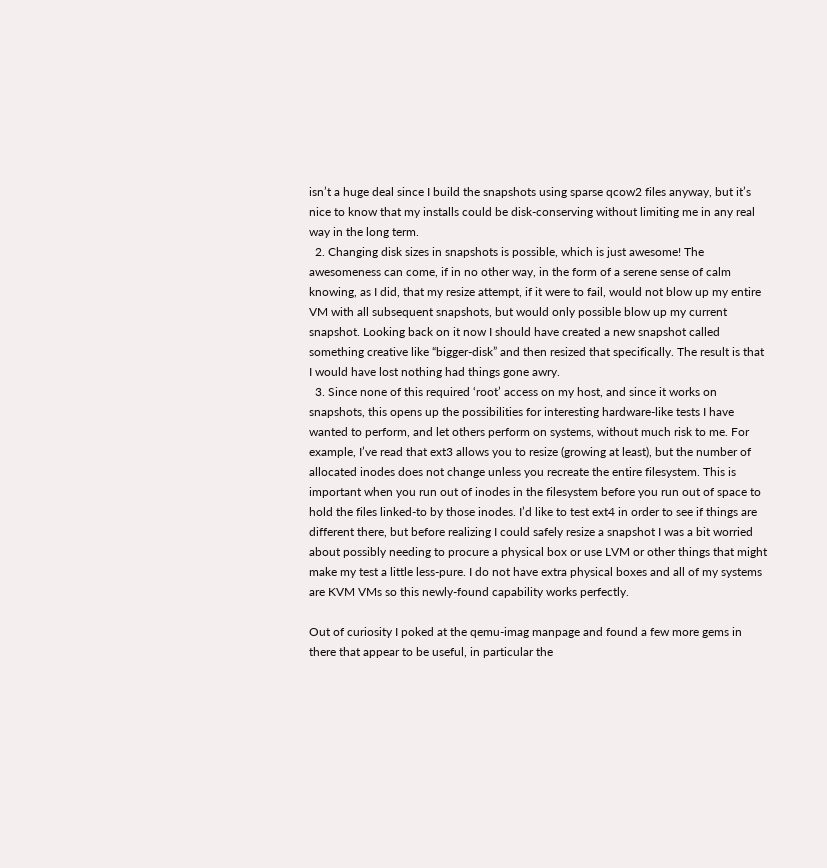isn’t a huge deal since I build the snapshots using sparse qcow2 files anyway, but it’s nice to know that my installs could be disk-conserving without limiting me in any real way in the long term.
  2. Changing disk sizes in snapshots is possible, which is just awesome! The awesomeness can come, if in no other way, in the form of a serene sense of calm knowing, as I did, that my resize attempt, if it were to fail, would not blow up my entire VM with all subsequent snapshots, but would only possible blow up my current snapshot. Looking back on it now I should have created a new snapshot called something creative like “bigger-disk” and then resized that specifically. The result is that I would have lost nothing had things gone awry.
  3. Since none of this required ‘root’ access on my host, and since it works on snapshots, this opens up the possibilities for interesting hardware-like tests I have wanted to perform, and let others perform on systems, without much risk to me. For example, I’ve read that ext3 allows you to resize (growing at least), but the number of allocated inodes does not change unless you recreate the entire filesystem. This is important when you run out of inodes in the filesystem before you run out of space to hold the files linked-to by those inodes. I’d like to test ext4 in order to see if things are different there, but before realizing I could safely resize a snapshot I was a bit worried about possibly needing to procure a physical box or use LVM or other things that might make my test a little less-pure. I do not have extra physical boxes and all of my systems are KVM VMs so this newly-found capability works perfectly.

Out of curiosity I poked at the qemu-imag manpage and found a few more gems in there that appear to be useful, in particular the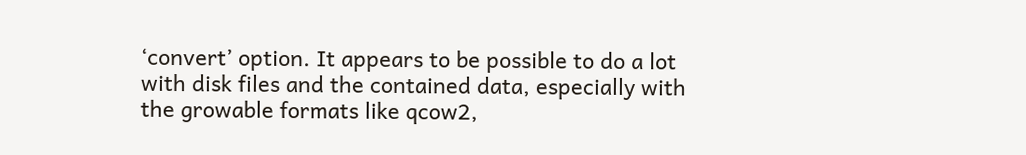‘convert’ option. It appears to be possible to do a lot with disk files and the contained data, especially with the growable formats like qcow2,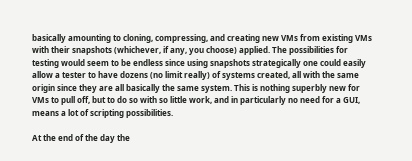basically amounting to cloning, compressing, and creating new VMs from existing VMs with their snapshots (whichever, if any, you choose) applied. The possibilities for testing would seem to be endless since using snapshots strategically one could easily allow a tester to have dozens (no limit really) of systems created, all with the same origin since they are all basically the same system. This is nothing superbly new for VMs to pull off, but to do so with so little work, and in particularly no need for a GUI, means a lot of scripting possibilities.

At the end of the day the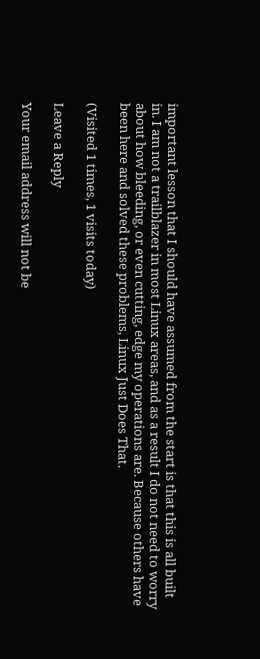important lesson that I should have assumed from the start is that this is all built in. I am not a trailblazer in most Linux areas, and as a result I do not need to worry about how bleeding, or even cutting, edge my operations are. Because others have been here and solved these problems, Linux Just Does That.

(Visited 1 times, 1 visits today)

Leave a Reply

Your email address will not be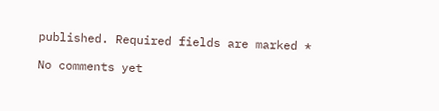published. Required fields are marked *

No comments yet